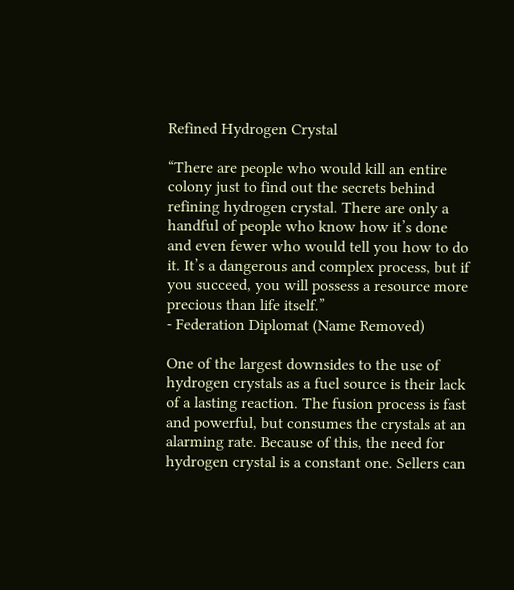Refined Hydrogen Crystal

“There are people who would kill an entire colony just to find out the secrets behind refining hydrogen crystal. There are only a handful of people who know how it’s done and even fewer who would tell you how to do it. It’s a dangerous and complex process, but if you succeed, you will possess a resource more precious than life itself.”
- Federation Diplomat (Name Removed)

One of the largest downsides to the use of hydrogen crystals as a fuel source is their lack of a lasting reaction. The fusion process is fast and powerful, but consumes the crystals at an alarming rate. Because of this, the need for hydrogen crystal is a constant one. Sellers can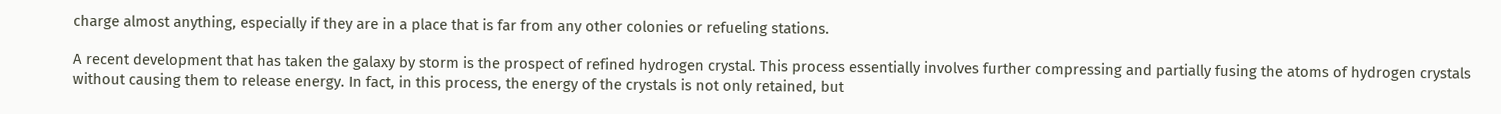charge almost anything, especially if they are in a place that is far from any other colonies or refueling stations.

A recent development that has taken the galaxy by storm is the prospect of refined hydrogen crystal. This process essentially involves further compressing and partially fusing the atoms of hydrogen crystals without causing them to release energy. In fact, in this process, the energy of the crystals is not only retained, but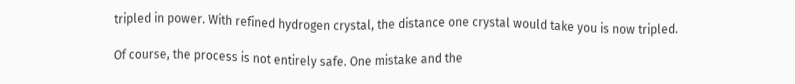tripled in power. With refined hydrogen crystal, the distance one crystal would take you is now tripled.

Of course, the process is not entirely safe. One mistake and the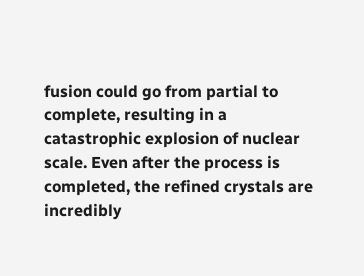fusion could go from partial to complete, resulting in a catastrophic explosion of nuclear scale. Even after the process is completed, the refined crystals are incredibly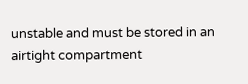unstable and must be stored in an airtight compartment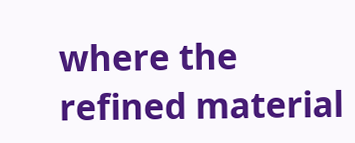where the refined material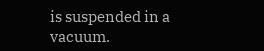is suspended in a vacuum.